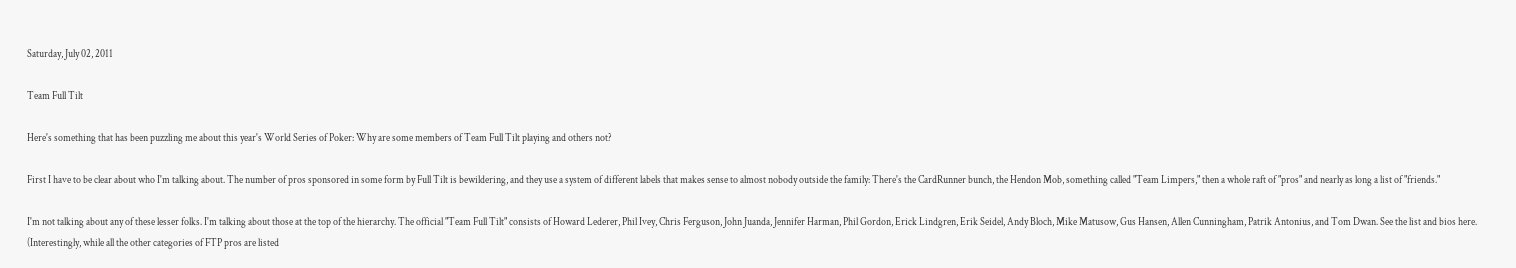Saturday, July 02, 2011

Team Full Tilt

Here's something that has been puzzling me about this year's World Series of Poker: Why are some members of Team Full Tilt playing and others not?

First I have to be clear about who I'm talking about. The number of pros sponsored in some form by Full Tilt is bewildering, and they use a system of different labels that makes sense to almost nobody outside the family: There's the CardRunner bunch, the Hendon Mob, something called "Team Limpers," then a whole raft of "pros" and nearly as long a list of "friends."

I'm not talking about any of these lesser folks. I'm talking about those at the top of the hierarchy. The official "Team Full Tilt" consists of Howard Lederer, Phil Ivey, Chris Ferguson, John Juanda, Jennifer Harman, Phil Gordon, Erick Lindgren, Erik Seidel, Andy Bloch, Mike Matusow, Gus Hansen, Allen Cunningham, Patrik Antonius, and Tom Dwan. See the list and bios here. (Interestingly, while all the other categories of FTP pros are listed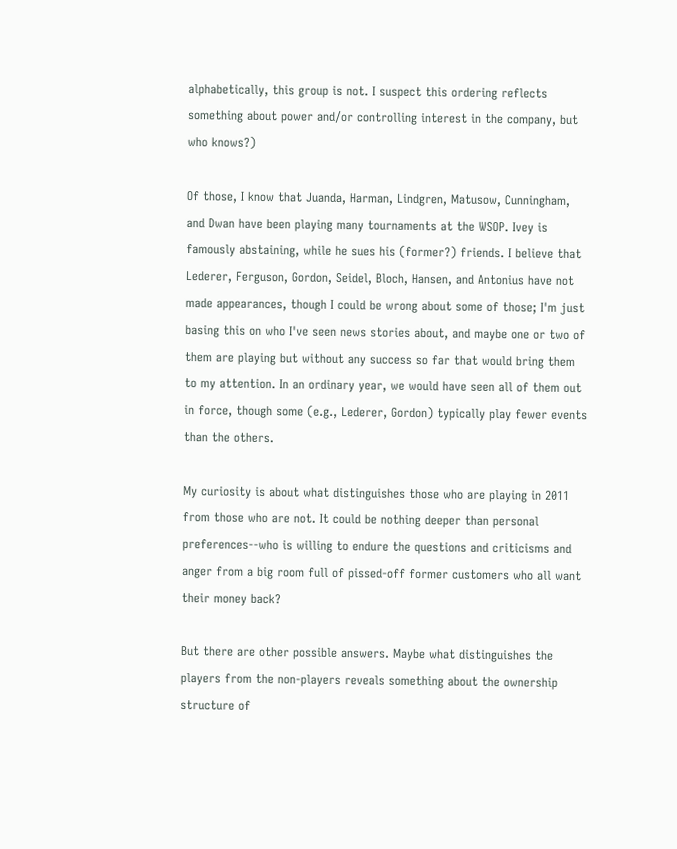alphabetically, this group is not. I suspect this ordering reflects something about power and/or controlling interest in the company, but who knows?)

Of those, I know that Juanda, Harman, Lindgren, Matusow, Cunningham, and Dwan have been playing many tournaments at the WSOP. Ivey is famously abstaining, while he sues his (former?) friends. I believe that Lederer, Ferguson, Gordon, Seidel, Bloch, Hansen, and Antonius have not made appearances, though I could be wrong about some of those; I'm just basing this on who I've seen news stories about, and maybe one or two of them are playing but without any success so far that would bring them to my attention. In an ordinary year, we would have seen all of them out in force, though some (e.g., Lederer, Gordon) typically play fewer events than the others.

My curiosity is about what distinguishes those who are playing in 2011 from those who are not. It could be nothing deeper than personal preferences--who is willing to endure the questions and criticisms and anger from a big room full of pissed-off former customers who all want their money back?

But there are other possible answers. Maybe what distinguishes the players from the non-players reveals something about the ownership structure of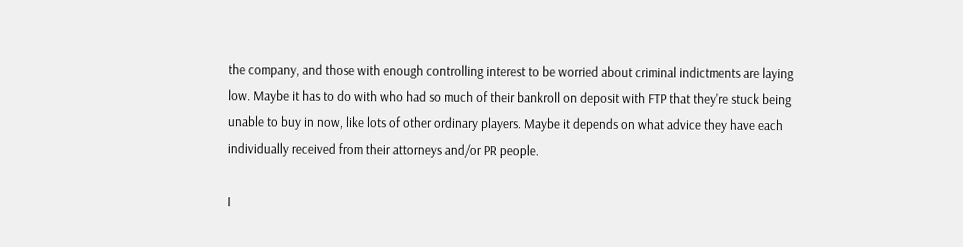the company, and those with enough controlling interest to be worried about criminal indictments are laying low. Maybe it has to do with who had so much of their bankroll on deposit with FTP that they're stuck being unable to buy in now, like lots of other ordinary players. Maybe it depends on what advice they have each individually received from their attorneys and/or PR people.

I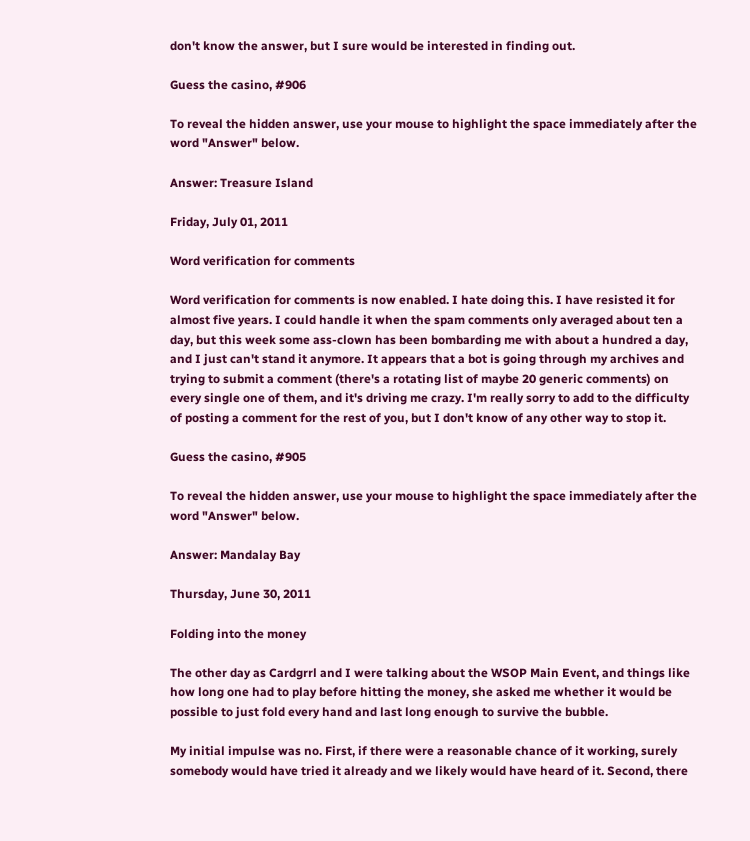don't know the answer, but I sure would be interested in finding out.

Guess the casino, #906

To reveal the hidden answer, use your mouse to highlight the space immediately after the word "Answer" below.

Answer: Treasure Island

Friday, July 01, 2011

Word verification for comments

Word verification for comments is now enabled. I hate doing this. I have resisted it for almost five years. I could handle it when the spam comments only averaged about ten a day, but this week some ass-clown has been bombarding me with about a hundred a day, and I just can't stand it anymore. It appears that a bot is going through my archives and trying to submit a comment (there's a rotating list of maybe 20 generic comments) on every single one of them, and it's driving me crazy. I'm really sorry to add to the difficulty of posting a comment for the rest of you, but I don't know of any other way to stop it.

Guess the casino, #905

To reveal the hidden answer, use your mouse to highlight the space immediately after the word "Answer" below.

Answer: Mandalay Bay

Thursday, June 30, 2011

Folding into the money

The other day as Cardgrrl and I were talking about the WSOP Main Event, and things like how long one had to play before hitting the money, she asked me whether it would be possible to just fold every hand and last long enough to survive the bubble.

My initial impulse was no. First, if there were a reasonable chance of it working, surely somebody would have tried it already and we likely would have heard of it. Second, there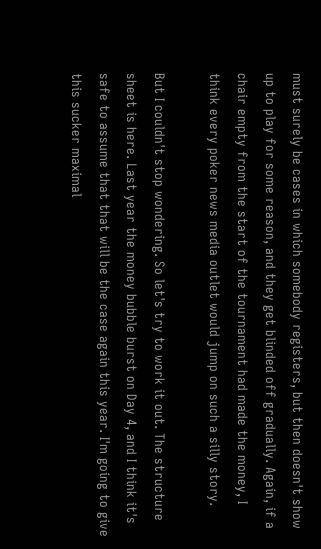must surely be cases in which somebody registers, but then doesn't show up to play for some reason, and they get blinded off gradually. Again, if a chair empty from the start of the tournament had made the money, I think every poker news media outlet would jump on such a silly story.

But I couldn't stop wondering. So let's try to work it out. The structure sheet is here. Last year the money bubble burst on Day 4, and I think it's safe to assume that that will be the case again this year. I'm going to give this sucker maximal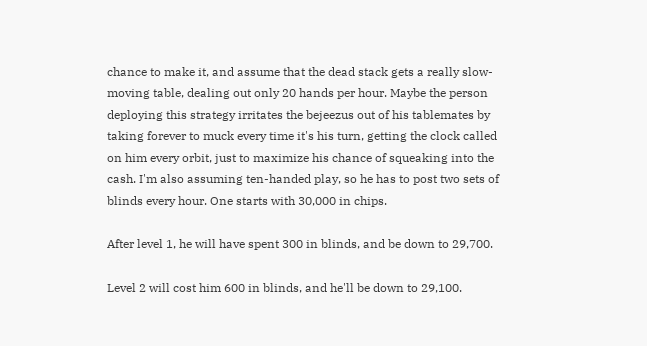chance to make it, and assume that the dead stack gets a really slow-moving table, dealing out only 20 hands per hour. Maybe the person deploying this strategy irritates the bejeezus out of his tablemates by taking forever to muck every time it's his turn, getting the clock called on him every orbit, just to maximize his chance of squeaking into the cash. I'm also assuming ten-handed play, so he has to post two sets of blinds every hour. One starts with 30,000 in chips.

After level 1, he will have spent 300 in blinds, and be down to 29,700.

Level 2 will cost him 600 in blinds, and he'll be down to 29,100.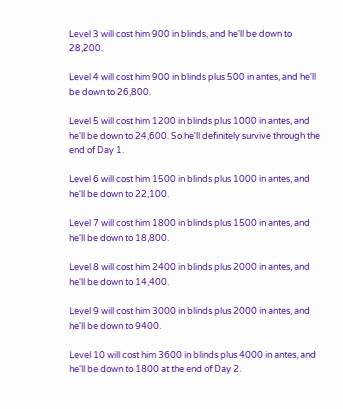Level 3 will cost him 900 in blinds, and he'll be down to 28,200.

Level 4 will cost him 900 in blinds plus 500 in antes, and he'll be down to 26,800.

Level 5 will cost him 1200 in blinds plus 1000 in antes, and he'll be down to 24,600. So he'll definitely survive through the end of Day 1.

Level 6 will cost him 1500 in blinds plus 1000 in antes, and he'll be down to 22,100.

Level 7 will cost him 1800 in blinds plus 1500 in antes, and he'll be down to 18,800.

Level 8 will cost him 2400 in blinds plus 2000 in antes, and he'll be down to 14,400.

Level 9 will cost him 3000 in blinds plus 2000 in antes, and he'll be down to 9400.

Level 10 will cost him 3600 in blinds plus 4000 in antes, and he'll be down to 1800 at the end of Day 2.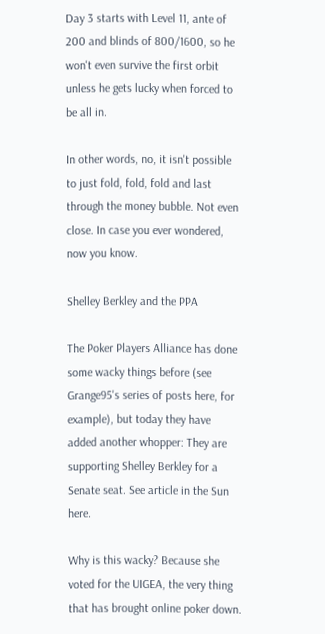Day 3 starts with Level 11, ante of 200 and blinds of 800/1600, so he won't even survive the first orbit unless he gets lucky when forced to be all in.

In other words, no, it isn't possible to just fold, fold, fold and last through the money bubble. Not even close. In case you ever wondered, now you know.

Shelley Berkley and the PPA

The Poker Players Alliance has done some wacky things before (see Grange95's series of posts here, for example), but today they have added another whopper: They are supporting Shelley Berkley for a Senate seat. See article in the Sun here.

Why is this wacky? Because she voted for the UIGEA, the very thing that has brought online poker down.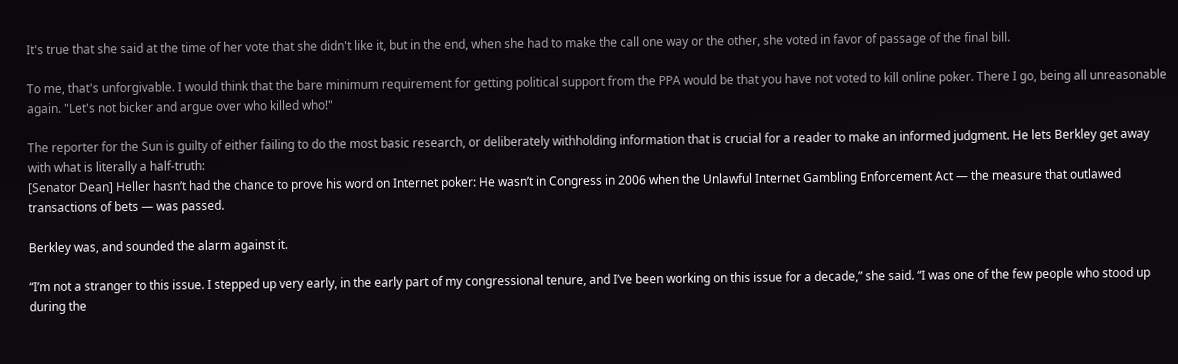It's true that she said at the time of her vote that she didn't like it, but in the end, when she had to make the call one way or the other, she voted in favor of passage of the final bill.

To me, that's unforgivable. I would think that the bare minimum requirement for getting political support from the PPA would be that you have not voted to kill online poker. There I go, being all unreasonable again. "Let's not bicker and argue over who killed who!"

The reporter for the Sun is guilty of either failing to do the most basic research, or deliberately withholding information that is crucial for a reader to make an informed judgment. He lets Berkley get away with what is literally a half-truth:
[Senator Dean] Heller hasn’t had the chance to prove his word on Internet poker: He wasn’t in Congress in 2006 when the Unlawful Internet Gambling Enforcement Act — the measure that outlawed transactions of bets — was passed.

Berkley was, and sounded the alarm against it.

“I’m not a stranger to this issue. I stepped up very early, in the early part of my congressional tenure, and I’ve been working on this issue for a decade,” she said. “I was one of the few people who stood up during the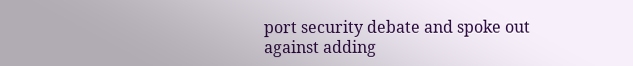port security debate and spoke out against adding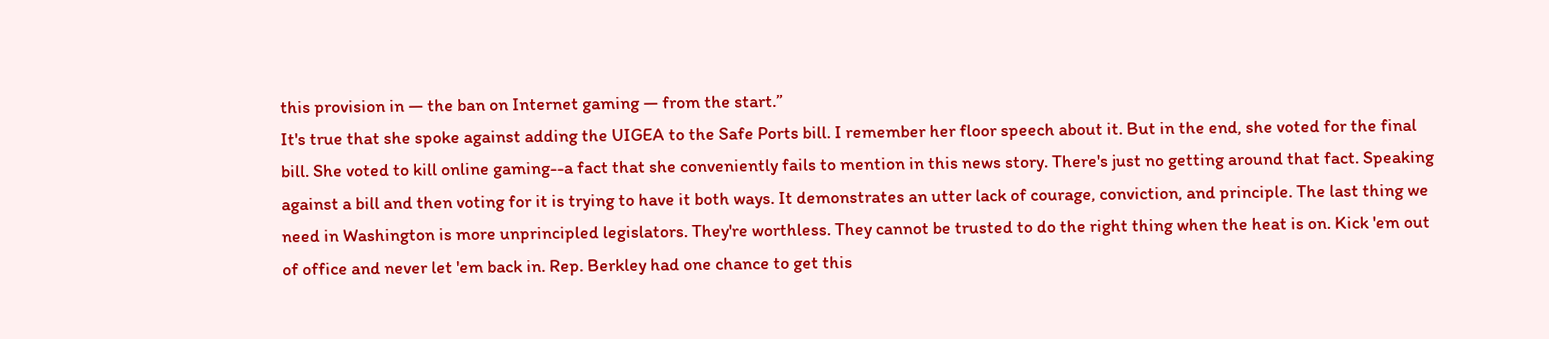this provision in — the ban on Internet gaming — from the start.”
It's true that she spoke against adding the UIGEA to the Safe Ports bill. I remember her floor speech about it. But in the end, she voted for the final bill. She voted to kill online gaming--a fact that she conveniently fails to mention in this news story. There's just no getting around that fact. Speaking against a bill and then voting for it is trying to have it both ways. It demonstrates an utter lack of courage, conviction, and principle. The last thing we need in Washington is more unprincipled legislators. They're worthless. They cannot be trusted to do the right thing when the heat is on. Kick 'em out of office and never let 'em back in. Rep. Berkley had one chance to get this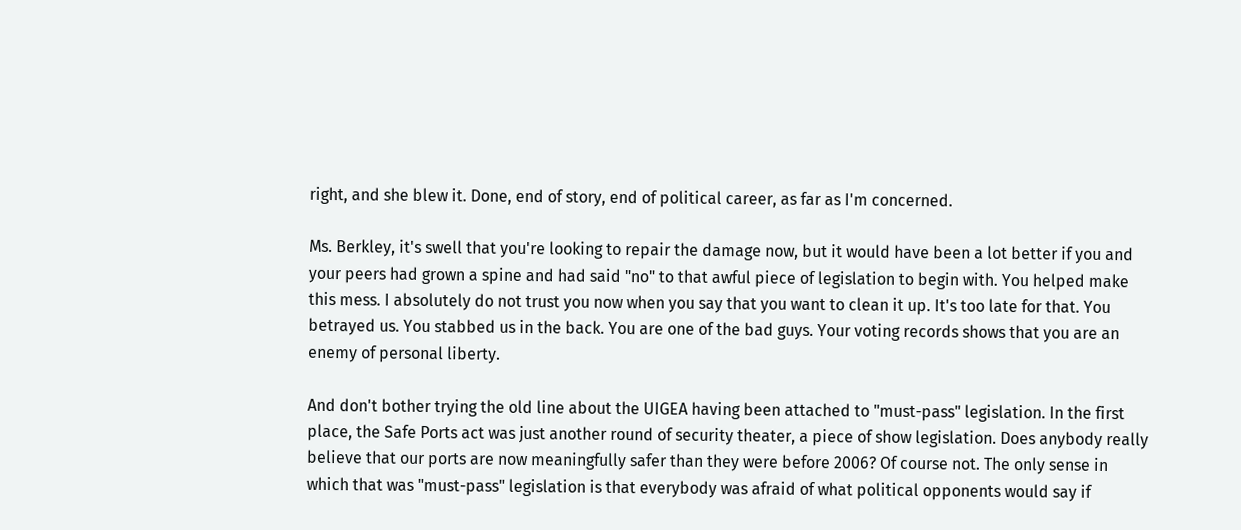right, and she blew it. Done, end of story, end of political career, as far as I'm concerned.

Ms. Berkley, it's swell that you're looking to repair the damage now, but it would have been a lot better if you and your peers had grown a spine and had said "no" to that awful piece of legislation to begin with. You helped make this mess. I absolutely do not trust you now when you say that you want to clean it up. It's too late for that. You betrayed us. You stabbed us in the back. You are one of the bad guys. Your voting records shows that you are an enemy of personal liberty.

And don't bother trying the old line about the UIGEA having been attached to "must-pass" legislation. In the first place, the Safe Ports act was just another round of security theater, a piece of show legislation. Does anybody really believe that our ports are now meaningfully safer than they were before 2006? Of course not. The only sense in which that was "must-pass" legislation is that everybody was afraid of what political opponents would say if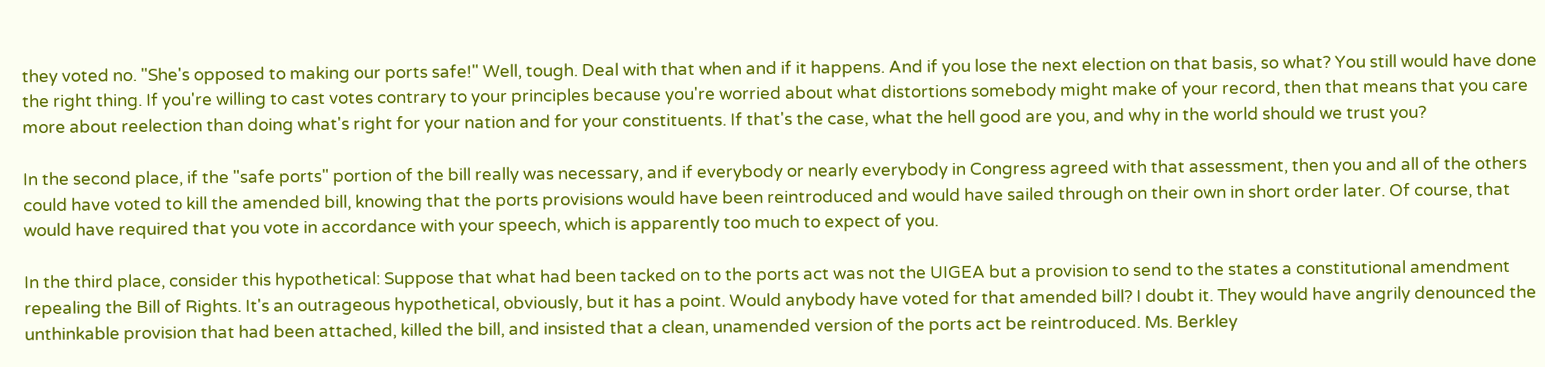they voted no. "She's opposed to making our ports safe!" Well, tough. Deal with that when and if it happens. And if you lose the next election on that basis, so what? You still would have done the right thing. If you're willing to cast votes contrary to your principles because you're worried about what distortions somebody might make of your record, then that means that you care more about reelection than doing what's right for your nation and for your constituents. If that's the case, what the hell good are you, and why in the world should we trust you?

In the second place, if the "safe ports" portion of the bill really was necessary, and if everybody or nearly everybody in Congress agreed with that assessment, then you and all of the others could have voted to kill the amended bill, knowing that the ports provisions would have been reintroduced and would have sailed through on their own in short order later. Of course, that would have required that you vote in accordance with your speech, which is apparently too much to expect of you.

In the third place, consider this hypothetical: Suppose that what had been tacked on to the ports act was not the UIGEA but a provision to send to the states a constitutional amendment repealing the Bill of Rights. It's an outrageous hypothetical, obviously, but it has a point. Would anybody have voted for that amended bill? I doubt it. They would have angrily denounced the unthinkable provision that had been attached, killed the bill, and insisted that a clean, unamended version of the ports act be reintroduced. Ms. Berkley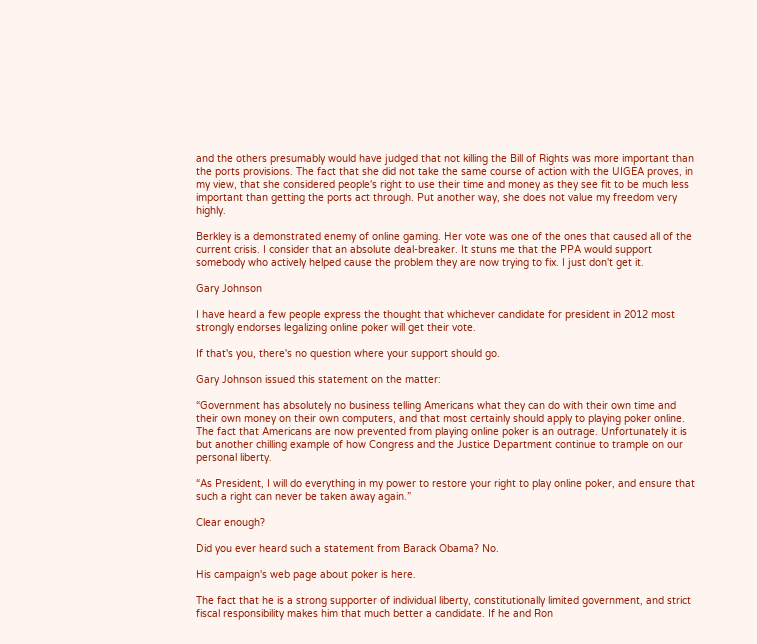and the others presumably would have judged that not killing the Bill of Rights was more important than the ports provisions. The fact that she did not take the same course of action with the UIGEA proves, in my view, that she considered people's right to use their time and money as they see fit to be much less important than getting the ports act through. Put another way, she does not value my freedom very highly.

Berkley is a demonstrated enemy of online gaming. Her vote was one of the ones that caused all of the current crisis. I consider that an absolute deal-breaker. It stuns me that the PPA would support somebody who actively helped cause the problem they are now trying to fix. I just don't get it.

Gary Johnson

I have heard a few people express the thought that whichever candidate for president in 2012 most strongly endorses legalizing online poker will get their vote.

If that's you, there's no question where your support should go.

Gary Johnson issued this statement on the matter:

“Government has absolutely no business telling Americans what they can do with their own time and their own money on their own computers, and that most certainly should apply to playing poker online. The fact that Americans are now prevented from playing online poker is an outrage. Unfortunately it is but another chilling example of how Congress and the Justice Department continue to trample on our personal liberty.

“As President, I will do everything in my power to restore your right to play online poker, and ensure that such a right can never be taken away again.”

Clear enough?

Did you ever heard such a statement from Barack Obama? No.

His campaign's web page about poker is here.

The fact that he is a strong supporter of individual liberty, constitutionally limited government, and strict fiscal responsibility makes him that much better a candidate. If he and Ron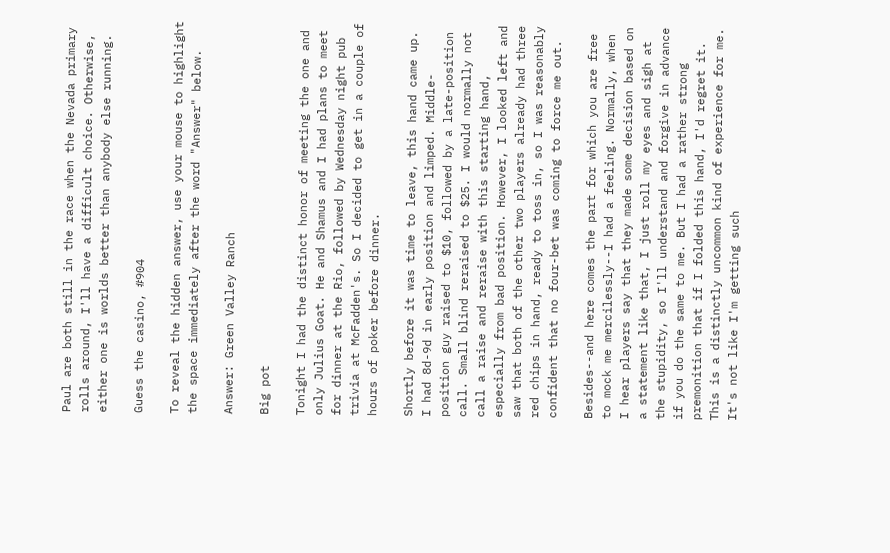Paul are both still in the race when the Nevada primary rolls around, I'll have a difficult choice. Otherwise, either one is worlds better than anybody else running.

Guess the casino, #904

To reveal the hidden answer, use your mouse to highlight the space immediately after the word "Answer" below.

Answer: Green Valley Ranch

Big pot

Tonight I had the distinct honor of meeting the one and only Julius Goat. He and Shamus and I had plans to meet for dinner at the Rio, followed by Wednesday night pub trivia at McFadden's. So I decided to get in a couple of hours of poker before dinner.

Shortly before it was time to leave, this hand came up. I had 8d-9d in early position and limped. Middle-position guy raised to $10, followed by a late-position call. Small blind reraised to $25. I would normally not call a raise and reraise with this starting hand, especially from bad position. However, I looked left and saw that both of the other two players already had three red chips in hand, ready to toss in, so I was reasonably confident that no four-bet was coming to force me out.

Besides--and here comes the part for which you are free to mock me mercilessly--I had a feeling. Normally, when I hear players say that they made some decision based on a statement like that, I just roll my eyes and sigh at the stupidity, so I'll understand and forgive in advance if you do the same to me. But I had a rather strong premonition that if I folded this hand, I'd regret it. This is a distinctly uncommon kind of experience for me. It's not like I'm getting such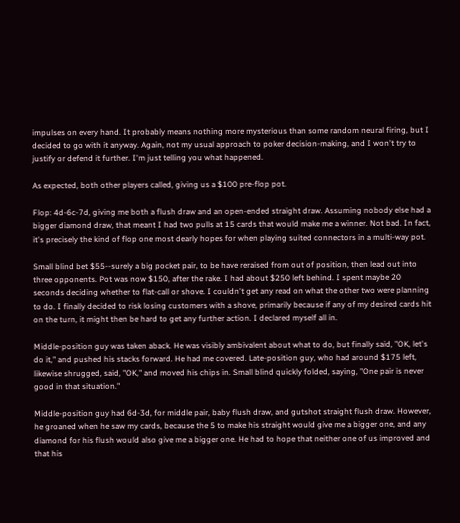impulses on every hand. It probably means nothing more mysterious than some random neural firing, but I decided to go with it anyway. Again, not my usual approach to poker decision-making, and I won't try to justify or defend it further. I'm just telling you what happened.

As expected, both other players called, giving us a $100 pre-flop pot.

Flop: 4d-6c-7d, giving me both a flush draw and an open-ended straight draw. Assuming nobody else had a bigger diamond draw, that meant I had two pulls at 15 cards that would make me a winner. Not bad. In fact, it's precisely the kind of flop one most dearly hopes for when playing suited connectors in a multi-way pot.

Small blind bet $55--surely a big pocket pair, to be have reraised from out of position, then lead out into three opponents. Pot was now $150, after the rake. I had about $250 left behind. I spent maybe 20 seconds deciding whether to flat-call or shove. I couldn't get any read on what the other two were planning to do. I finally decided to risk losing customers with a shove, primarily because if any of my desired cards hit on the turn, it might then be hard to get any further action. I declared myself all in.

Middle-position guy was taken aback. He was visibly ambivalent about what to do, but finally said, "OK, let's do it," and pushed his stacks forward. He had me covered. Late-position guy, who had around $175 left, likewise shrugged, said, "OK," and moved his chips in. Small blind quickly folded, saying, "One pair is never good in that situation."

Middle-position guy had 6d-3d, for middle pair, baby flush draw, and gutshot straight flush draw. However, he groaned when he saw my cards, because the 5 to make his straight would give me a bigger one, and any diamond for his flush would also give me a bigger one. He had to hope that neither one of us improved and that his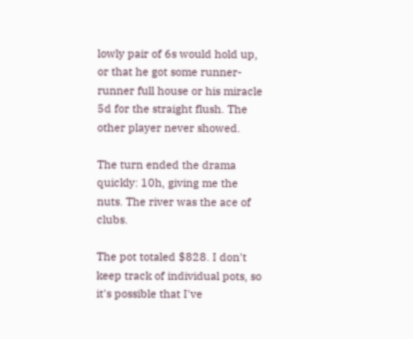lowly pair of 6s would hold up, or that he got some runner-runner full house or his miracle 5d for the straight flush. The other player never showed.

The turn ended the drama quickly: 10h, giving me the nuts. The river was the ace of clubs.

The pot totaled $828. I don't keep track of individual pots, so it's possible that I've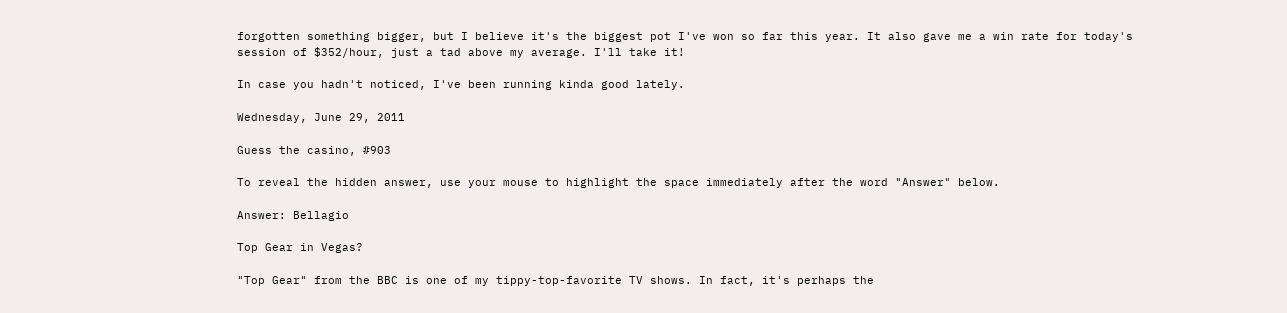forgotten something bigger, but I believe it's the biggest pot I've won so far this year. It also gave me a win rate for today's session of $352/hour, just a tad above my average. I'll take it!

In case you hadn't noticed, I've been running kinda good lately.

Wednesday, June 29, 2011

Guess the casino, #903

To reveal the hidden answer, use your mouse to highlight the space immediately after the word "Answer" below.

Answer: Bellagio

Top Gear in Vegas?

"Top Gear" from the BBC is one of my tippy-top-favorite TV shows. In fact, it's perhaps the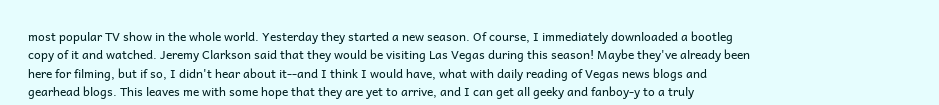most popular TV show in the whole world. Yesterday they started a new season. Of course, I immediately downloaded a bootleg copy of it and watched. Jeremy Clarkson said that they would be visiting Las Vegas during this season! Maybe they've already been here for filming, but if so, I didn't hear about it--and I think I would have, what with daily reading of Vegas news blogs and gearhead blogs. This leaves me with some hope that they are yet to arrive, and I can get all geeky and fanboy-y to a truly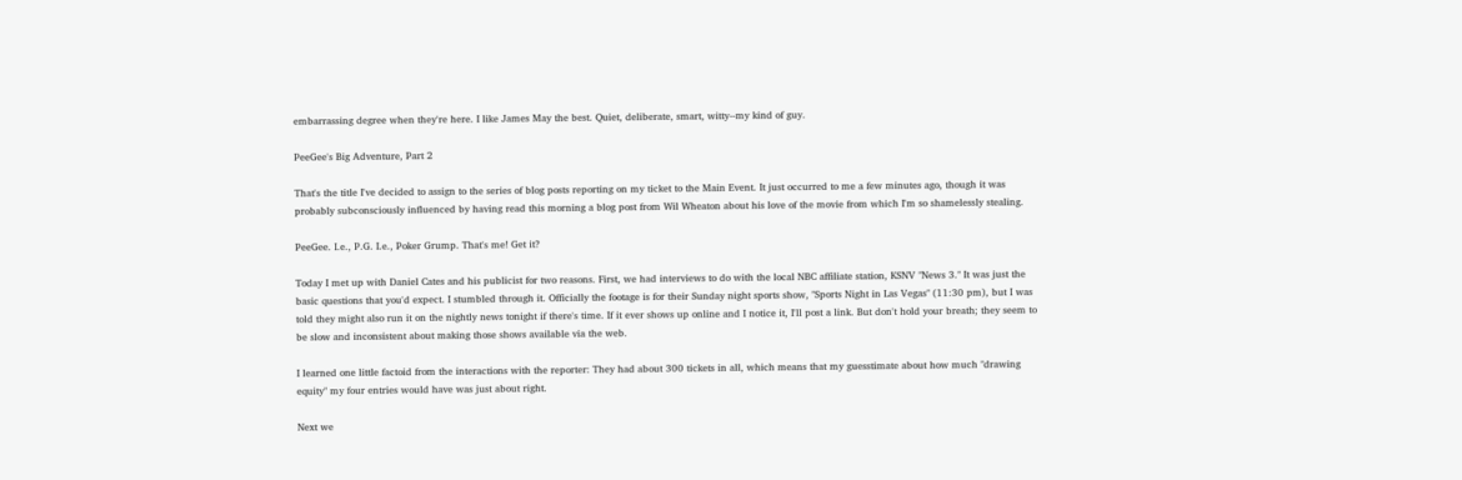embarrassing degree when they're here. I like James May the best. Quiet, deliberate, smart, witty--my kind of guy.

PeeGee's Big Adventure, Part 2

That's the title I've decided to assign to the series of blog posts reporting on my ticket to the Main Event. It just occurred to me a few minutes ago, though it was probably subconsciously influenced by having read this morning a blog post from Wil Wheaton about his love of the movie from which I'm so shamelessly stealing.

PeeGee. I.e., P.G. I.e., Poker Grump. That's me! Get it?

Today I met up with Daniel Cates and his publicist for two reasons. First, we had interviews to do with the local NBC affiliate station, KSNV "News 3." It was just the basic questions that you'd expect. I stumbled through it. Officially the footage is for their Sunday night sports show, "Sports Night in Las Vegas" (11:30 pm), but I was told they might also run it on the nightly news tonight if there's time. If it ever shows up online and I notice it, I'll post a link. But don't hold your breath; they seem to be slow and inconsistent about making those shows available via the web.

I learned one little factoid from the interactions with the reporter: They had about 300 tickets in all, which means that my guesstimate about how much "drawing equity" my four entries would have was just about right.

Next we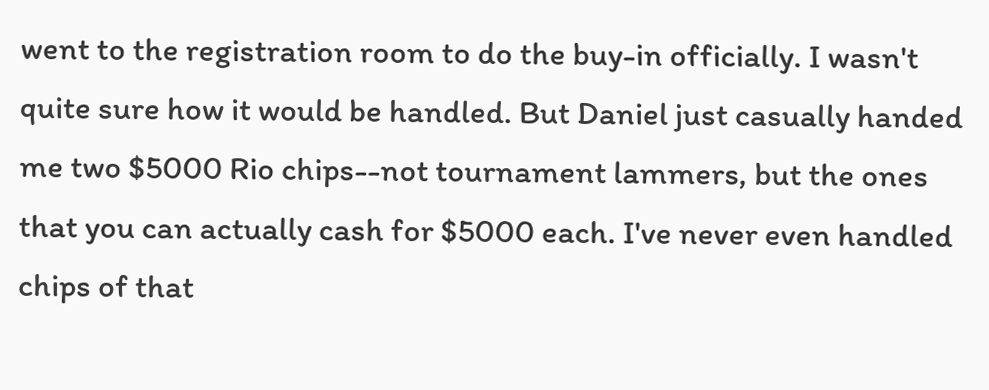went to the registration room to do the buy-in officially. I wasn't quite sure how it would be handled. But Daniel just casually handed me two $5000 Rio chips--not tournament lammers, but the ones that you can actually cash for $5000 each. I've never even handled chips of that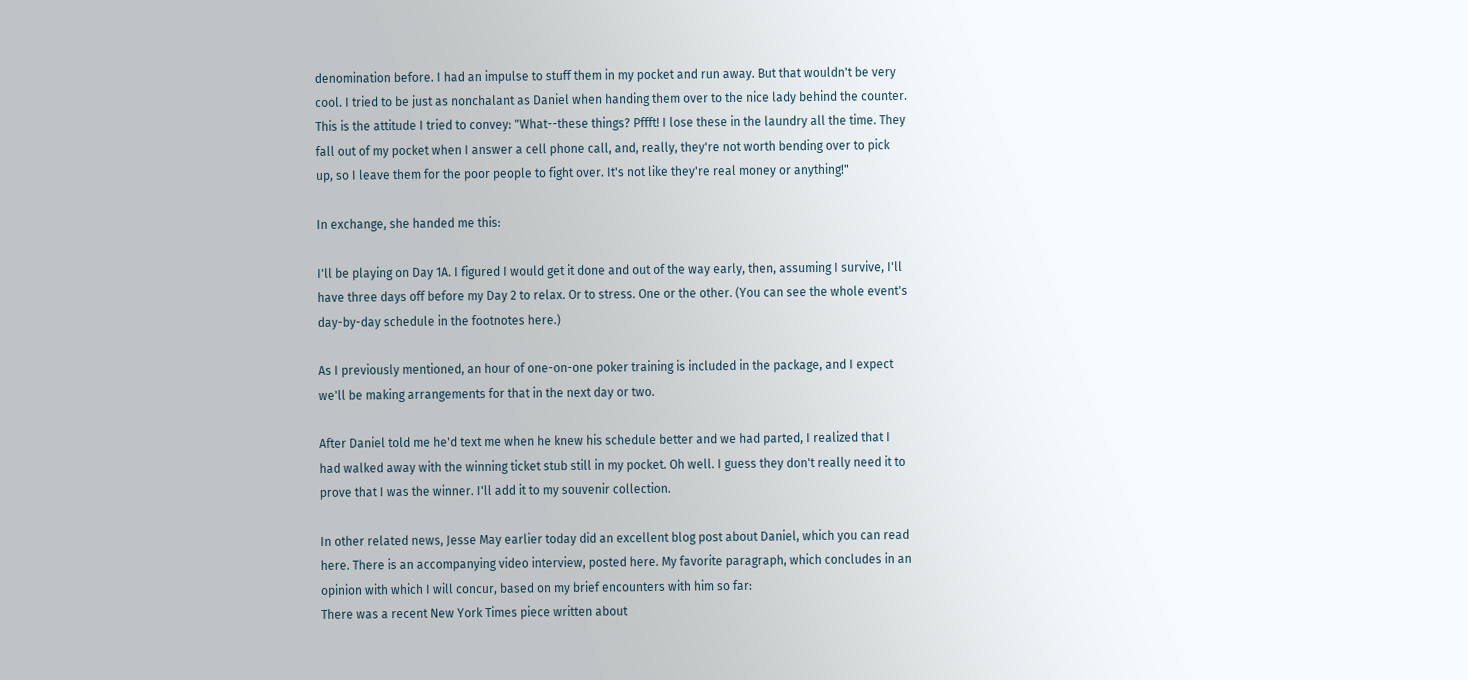denomination before. I had an impulse to stuff them in my pocket and run away. But that wouldn't be very cool. I tried to be just as nonchalant as Daniel when handing them over to the nice lady behind the counter. This is the attitude I tried to convey: "What--these things? Pffft! I lose these in the laundry all the time. They fall out of my pocket when I answer a cell phone call, and, really, they're not worth bending over to pick up, so I leave them for the poor people to fight over. It's not like they're real money or anything!"

In exchange, she handed me this:

I'll be playing on Day 1A. I figured I would get it done and out of the way early, then, assuming I survive, I'll have three days off before my Day 2 to relax. Or to stress. One or the other. (You can see the whole event's day-by-day schedule in the footnotes here.)

As I previously mentioned, an hour of one-on-one poker training is included in the package, and I expect we'll be making arrangements for that in the next day or two.

After Daniel told me he'd text me when he knew his schedule better and we had parted, I realized that I had walked away with the winning ticket stub still in my pocket. Oh well. I guess they don't really need it to prove that I was the winner. I'll add it to my souvenir collection.

In other related news, Jesse May earlier today did an excellent blog post about Daniel, which you can read here. There is an accompanying video interview, posted here. My favorite paragraph, which concludes in an opinion with which I will concur, based on my brief encounters with him so far:
There was a recent New York Times piece written about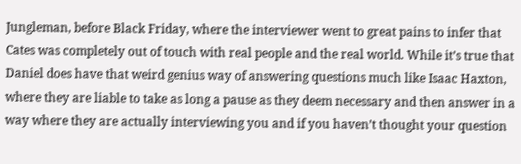Jungleman, before Black Friday, where the interviewer went to great pains to infer that Cates was completely out of touch with real people and the real world. While it’s true that Daniel does have that weird genius way of answering questions much like Isaac Haxton, where they are liable to take as long a pause as they deem necessary and then answer in a way where they are actually interviewing you and if you haven’t thought your question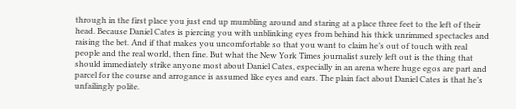through in the first place you just end up mumbling around and staring at a place three feet to the left of their head. Because Daniel Cates is piercing you with unblinking eyes from behind his thick unrimmed spectacles and raising the bet. And if that makes you uncomfortable so that you want to claim he’s out of touch with real people and the real world, then fine. But what the New York Times journalist surely left out is the thing that should immediately strike anyone most about Daniel Cates, especially in an arena where huge egos are part and parcel for the course and arrogance is assumed like eyes and ears. The plain fact about Daniel Cates is that he’s unfailingly polite.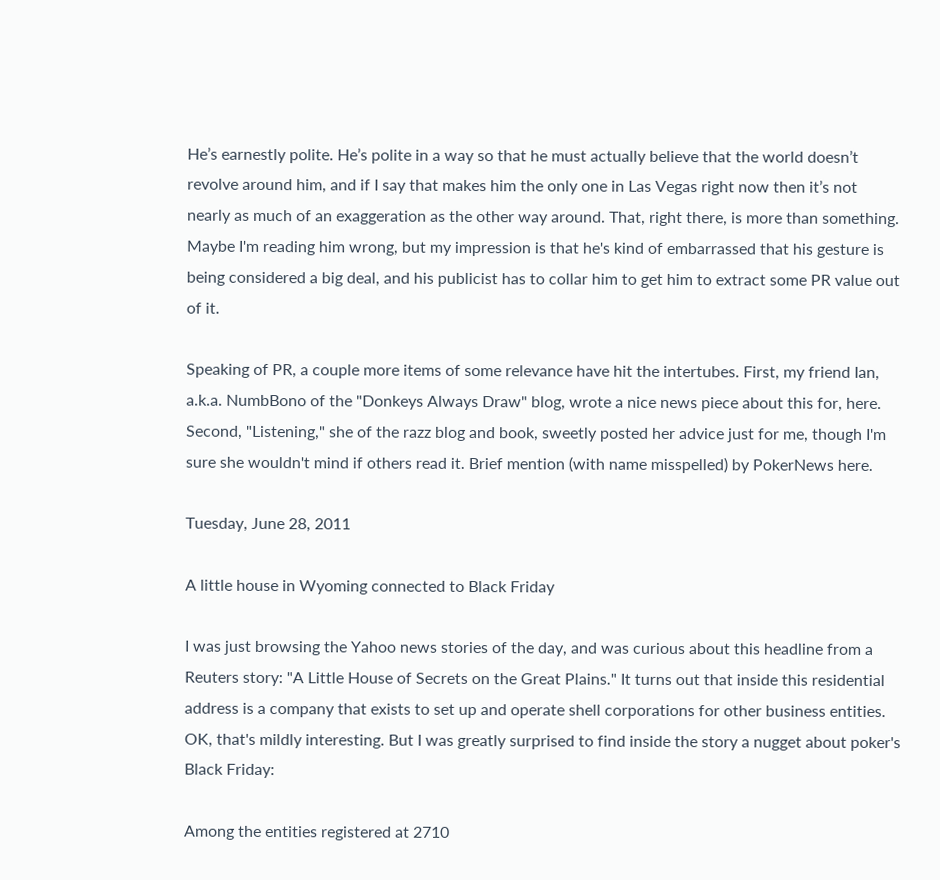He’s earnestly polite. He’s polite in a way so that he must actually believe that the world doesn’t revolve around him, and if I say that makes him the only one in Las Vegas right now then it’s not nearly as much of an exaggeration as the other way around. That, right there, is more than something.
Maybe I'm reading him wrong, but my impression is that he's kind of embarrassed that his gesture is being considered a big deal, and his publicist has to collar him to get him to extract some PR value out of it.

Speaking of PR, a couple more items of some relevance have hit the intertubes. First, my friend Ian, a.k.a. NumbBono of the "Donkeys Always Draw" blog, wrote a nice news piece about this for, here. Second, "Listening," she of the razz blog and book, sweetly posted her advice just for me, though I'm sure she wouldn't mind if others read it. Brief mention (with name misspelled) by PokerNews here.

Tuesday, June 28, 2011

A little house in Wyoming connected to Black Friday

I was just browsing the Yahoo news stories of the day, and was curious about this headline from a Reuters story: "A Little House of Secrets on the Great Plains." It turns out that inside this residential address is a company that exists to set up and operate shell corporations for other business entities. OK, that's mildly interesting. But I was greatly surprised to find inside the story a nugget about poker's Black Friday:

Among the entities registered at 2710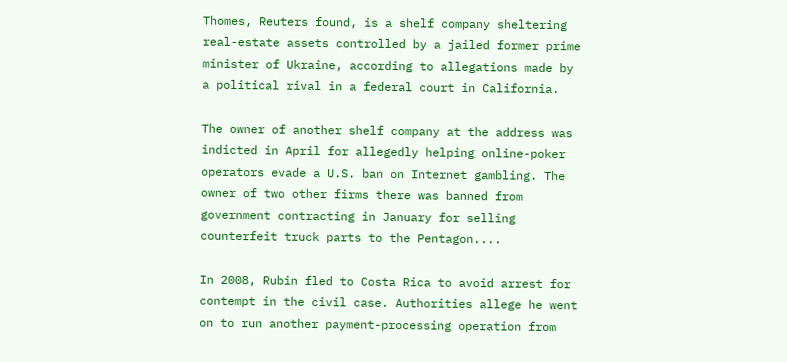Thomes, Reuters found, is a shelf company sheltering real-estate assets controlled by a jailed former prime minister of Ukraine, according to allegations made by a political rival in a federal court in California.

The owner of another shelf company at the address was indicted in April for allegedly helping online-poker operators evade a U.S. ban on Internet gambling. The owner of two other firms there was banned from government contracting in January for selling counterfeit truck parts to the Pentagon....

In 2008, Rubin fled to Costa Rica to avoid arrest for contempt in the civil case. Authorities allege he went on to run another payment-processing operation from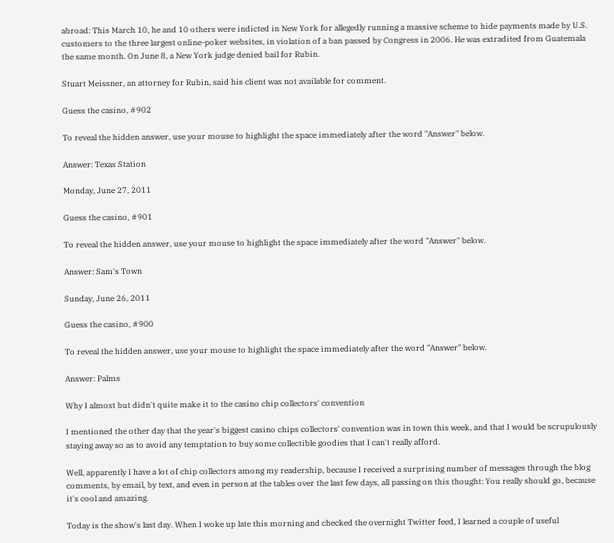abroad: This March 10, he and 10 others were indicted in New York for allegedly running a massive scheme to hide payments made by U.S. customers to the three largest online-poker websites, in violation of a ban passed by Congress in 2006. He was extradited from Guatemala the same month. On June 8, a New York judge denied bail for Rubin.

Stuart Meissner, an attorney for Rubin, said his client was not available for comment.

Guess the casino, #902

To reveal the hidden answer, use your mouse to highlight the space immediately after the word "Answer" below.

Answer: Texas Station

Monday, June 27, 2011

Guess the casino, #901

To reveal the hidden answer, use your mouse to highlight the space immediately after the word "Answer" below.

Answer: Sam's Town

Sunday, June 26, 2011

Guess the casino, #900

To reveal the hidden answer, use your mouse to highlight the space immediately after the word "Answer" below.

Answer: Palms

Why I almost but didn't quite make it to the casino chip collectors' convention

I mentioned the other day that the year's biggest casino chips collectors' convention was in town this week, and that I would be scrupulously staying away so as to avoid any temptation to buy some collectible goodies that I can't really afford.

Well, apparently I have a lot of chip collectors among my readership, because I received a surprising number of messages through the blog comments, by email, by text, and even in person at the tables over the last few days, all passing on this thought: You really should go, because it's cool and amazing.

Today is the show's last day. When I woke up late this morning and checked the overnight Twitter feed, I learned a couple of useful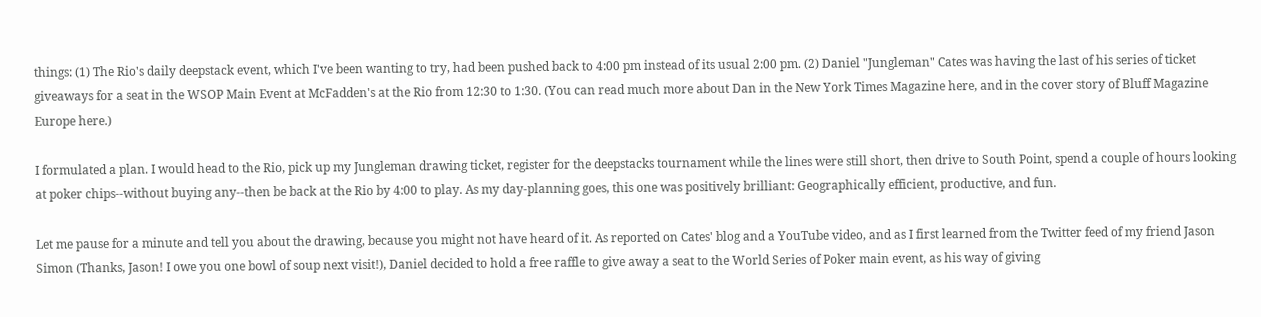things: (1) The Rio's daily deepstack event, which I've been wanting to try, had been pushed back to 4:00 pm instead of its usual 2:00 pm. (2) Daniel "Jungleman" Cates was having the last of his series of ticket giveaways for a seat in the WSOP Main Event at McFadden's at the Rio from 12:30 to 1:30. (You can read much more about Dan in the New York Times Magazine here, and in the cover story of Bluff Magazine Europe here.)

I formulated a plan. I would head to the Rio, pick up my Jungleman drawing ticket, register for the deepstacks tournament while the lines were still short, then drive to South Point, spend a couple of hours looking at poker chips--without buying any--then be back at the Rio by 4:00 to play. As my day-planning goes, this one was positively brilliant: Geographically efficient, productive, and fun.

Let me pause for a minute and tell you about the drawing, because you might not have heard of it. As reported on Cates' blog and a YouTube video, and as I first learned from the Twitter feed of my friend Jason Simon (Thanks, Jason! I owe you one bowl of soup next visit!), Daniel decided to hold a free raffle to give away a seat to the World Series of Poker main event, as his way of giving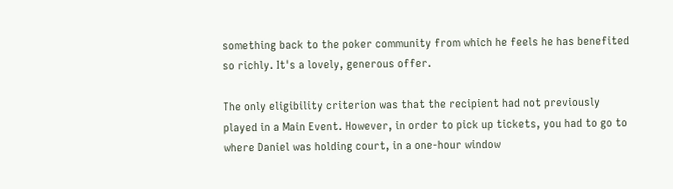something back to the poker community from which he feels he has benefited so richly. It's a lovely, generous offer.

The only eligibility criterion was that the recipient had not previously played in a Main Event. However, in order to pick up tickets, you had to go to where Daniel was holding court, in a one-hour window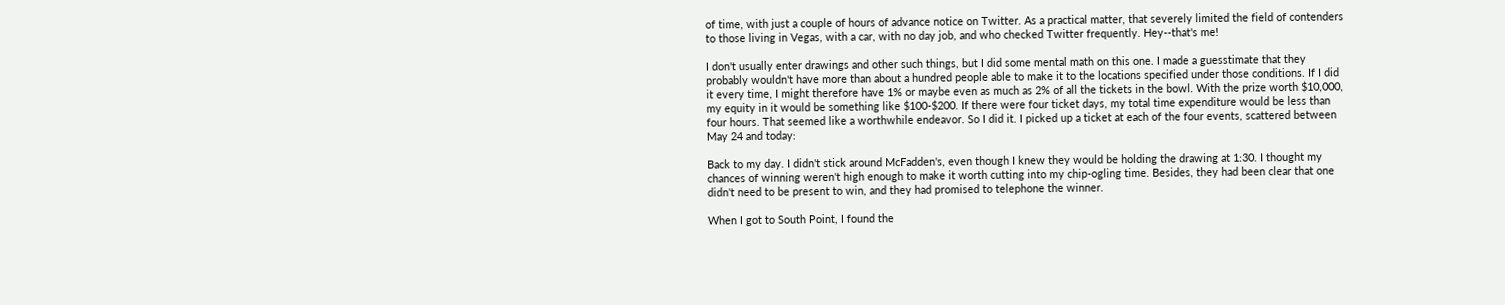of time, with just a couple of hours of advance notice on Twitter. As a practical matter, that severely limited the field of contenders to those living in Vegas, with a car, with no day job, and who checked Twitter frequently. Hey--that's me!

I don't usually enter drawings and other such things, but I did some mental math on this one. I made a guesstimate that they probably wouldn't have more than about a hundred people able to make it to the locations specified under those conditions. If I did it every time, I might therefore have 1% or maybe even as much as 2% of all the tickets in the bowl. With the prize worth $10,000, my equity in it would be something like $100-$200. If there were four ticket days, my total time expenditure would be less than four hours. That seemed like a worthwhile endeavor. So I did it. I picked up a ticket at each of the four events, scattered between May 24 and today:

Back to my day. I didn't stick around McFadden's, even though I knew they would be holding the drawing at 1:30. I thought my chances of winning weren't high enough to make it worth cutting into my chip-ogling time. Besides, they had been clear that one didn't need to be present to win, and they had promised to telephone the winner.

When I got to South Point, I found the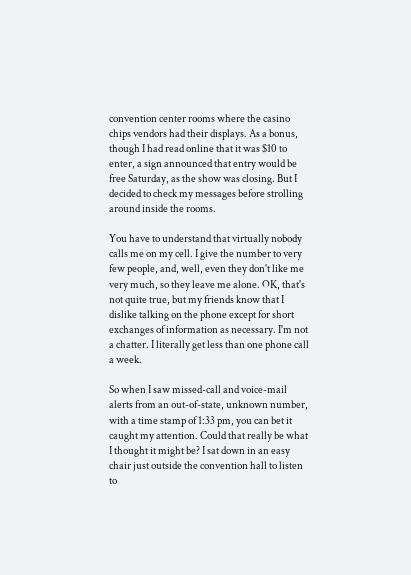convention center rooms where the casino chips vendors had their displays. As a bonus, though I had read online that it was $10 to enter, a sign announced that entry would be free Saturday, as the show was closing. But I decided to check my messages before strolling around inside the rooms.

You have to understand that virtually nobody calls me on my cell. I give the number to very few people, and, well, even they don't like me very much, so they leave me alone. OK, that's not quite true, but my friends know that I dislike talking on the phone except for short exchanges of information as necessary. I'm not a chatter. I literally get less than one phone call a week.

So when I saw missed-call and voice-mail alerts from an out-of-state, unknown number, with a time stamp of 1:33 pm, you can bet it caught my attention. Could that really be what I thought it might be? I sat down in an easy chair just outside the convention hall to listen to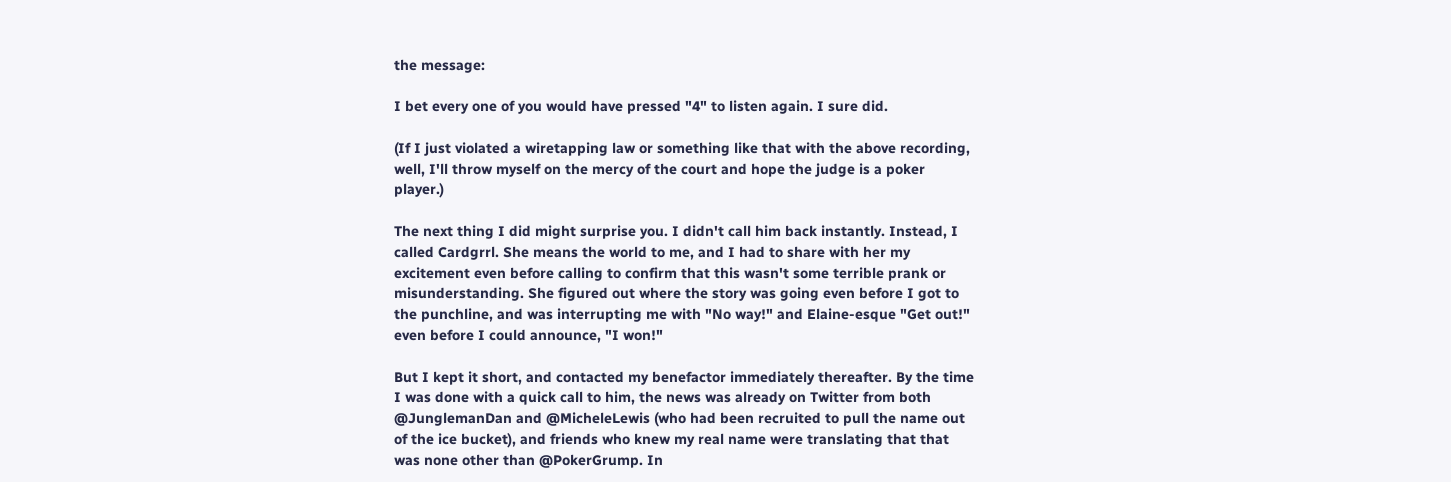the message:

I bet every one of you would have pressed "4" to listen again. I sure did.

(If I just violated a wiretapping law or something like that with the above recording, well, I'll throw myself on the mercy of the court and hope the judge is a poker player.)

The next thing I did might surprise you. I didn't call him back instantly. Instead, I called Cardgrrl. She means the world to me, and I had to share with her my excitement even before calling to confirm that this wasn't some terrible prank or misunderstanding. She figured out where the story was going even before I got to the punchline, and was interrupting me with "No way!" and Elaine-esque "Get out!" even before I could announce, "I won!"

But I kept it short, and contacted my benefactor immediately thereafter. By the time I was done with a quick call to him, the news was already on Twitter from both @JunglemanDan and @MicheleLewis (who had been recruited to pull the name out of the ice bucket), and friends who knew my real name were translating that that was none other than @PokerGrump. In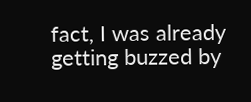fact, I was already getting buzzed by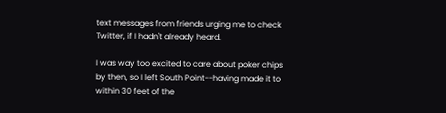text messages from friends urging me to check Twitter, if I hadn't already heard.

I was way too excited to care about poker chips by then, so I left South Point--having made it to within 30 feet of the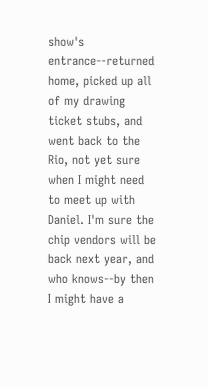show's entrance--returned home, picked up all of my drawing ticket stubs, and went back to the Rio, not yet sure when I might need to meet up with Daniel. I'm sure the chip vendors will be back next year, and who knows--by then I might have a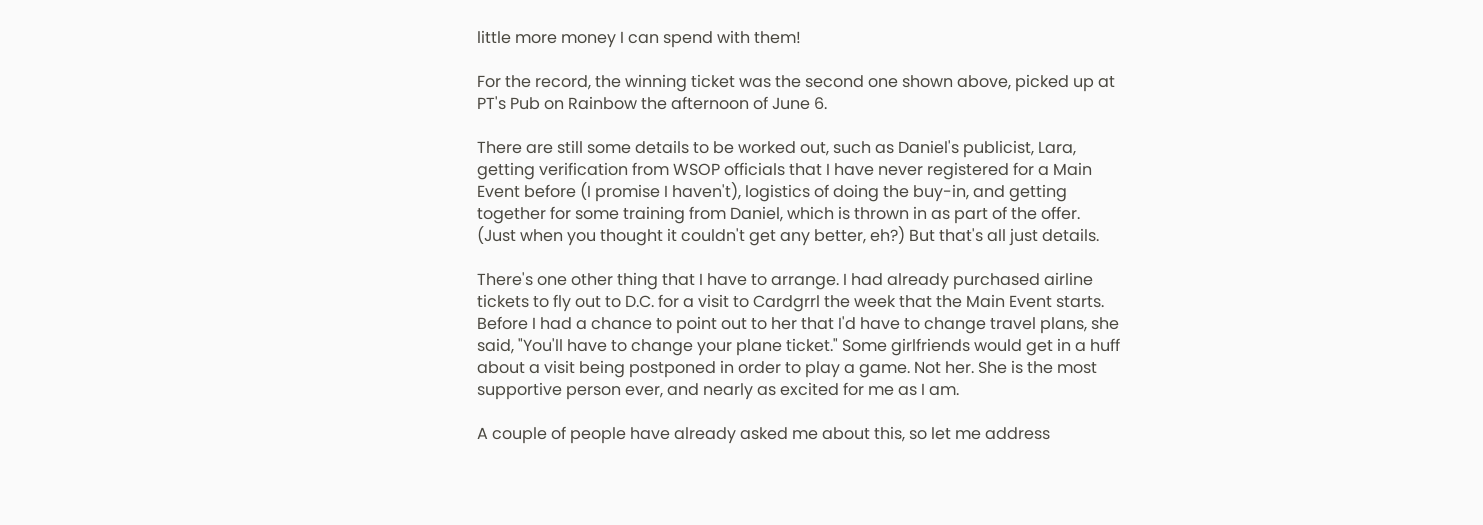little more money I can spend with them!

For the record, the winning ticket was the second one shown above, picked up at PT's Pub on Rainbow the afternoon of June 6.

There are still some details to be worked out, such as Daniel's publicist, Lara, getting verification from WSOP officials that I have never registered for a Main Event before (I promise I haven't), logistics of doing the buy-in, and getting together for some training from Daniel, which is thrown in as part of the offer. (Just when you thought it couldn't get any better, eh?) But that's all just details.

There's one other thing that I have to arrange. I had already purchased airline tickets to fly out to D.C. for a visit to Cardgrrl the week that the Main Event starts. Before I had a chance to point out to her that I'd have to change travel plans, she said, "You'll have to change your plane ticket." Some girlfriends would get in a huff about a visit being postponed in order to play a game. Not her. She is the most supportive person ever, and nearly as excited for me as I am.

A couple of people have already asked me about this, so let me address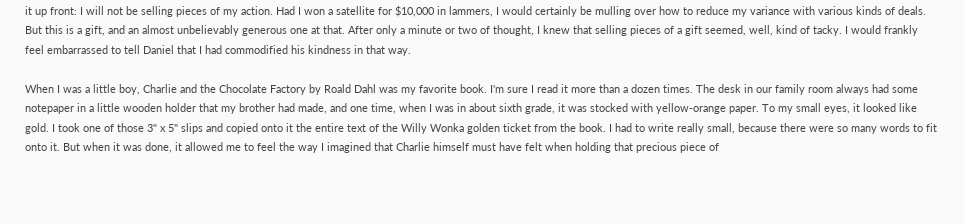it up front: I will not be selling pieces of my action. Had I won a satellite for $10,000 in lammers, I would certainly be mulling over how to reduce my variance with various kinds of deals. But this is a gift, and an almost unbelievably generous one at that. After only a minute or two of thought, I knew that selling pieces of a gift seemed, well, kind of tacky. I would frankly feel embarrassed to tell Daniel that I had commodified his kindness in that way.

When I was a little boy, Charlie and the Chocolate Factory by Roald Dahl was my favorite book. I'm sure I read it more than a dozen times. The desk in our family room always had some notepaper in a little wooden holder that my brother had made, and one time, when I was in about sixth grade, it was stocked with yellow-orange paper. To my small eyes, it looked like gold. I took one of those 3" x 5" slips and copied onto it the entire text of the Willy Wonka golden ticket from the book. I had to write really small, because there were so many words to fit onto it. But when it was done, it allowed me to feel the way I imagined that Charlie himself must have felt when holding that precious piece of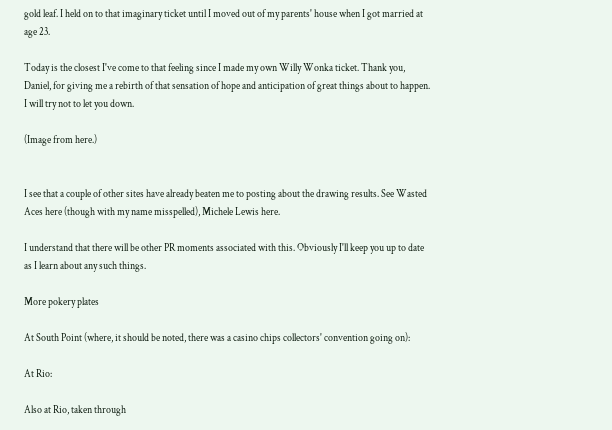gold leaf. I held on to that imaginary ticket until I moved out of my parents' house when I got married at age 23.

Today is the closest I've come to that feeling since I made my own Willy Wonka ticket. Thank you, Daniel, for giving me a rebirth of that sensation of hope and anticipation of great things about to happen. I will try not to let you down.

(Image from here.)


I see that a couple of other sites have already beaten me to posting about the drawing results. See Wasted Aces here (though with my name misspelled), Michele Lewis here.

I understand that there will be other PR moments associated with this. Obviously I'll keep you up to date as I learn about any such things.

More pokery plates

At South Point (where, it should be noted, there was a casino chips collectors' convention going on):

At Rio:

Also at Rio, taken through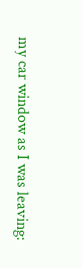my car window as I was leaving: